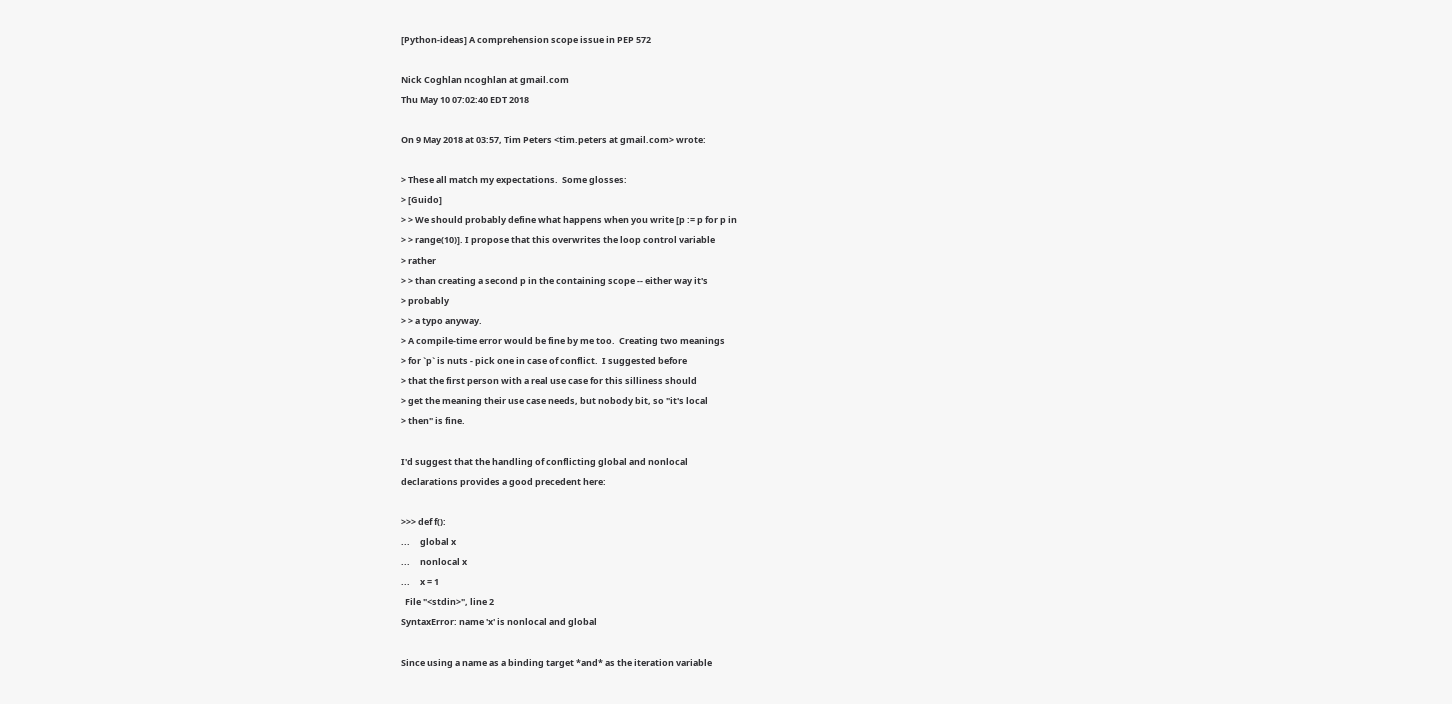[Python-ideas] A comprehension scope issue in PEP 572

Nick Coghlan ncoghlan at gmail.com
Thu May 10 07:02:40 EDT 2018

On 9 May 2018 at 03:57, Tim Peters <tim.peters at gmail.com> wrote:

> These all match my expectations.  Some glosses:
> [Guido]
> > We should probably define what happens when you write [p := p for p in
> > range(10)]. I propose that this overwrites the loop control variable
> rather
> > than creating a second p in the containing scope -- either way it's
> probably
> > a typo anyway.
> A compile-time error would be fine by me too.  Creating two meanings
> for `p` is nuts - pick one in case of conflict.  I suggested before
> that the first person with a real use case for this silliness should
> get the meaning their use case needs, but nobody bit, so "it's local
> then" is fine.

I'd suggest that the handling of conflicting global and nonlocal
declarations provides a good precedent here:

>>> def f():
...     global x
...     nonlocal x
...     x = 1
  File "<stdin>", line 2
SyntaxError: name 'x' is nonlocal and global

Since using a name as a binding target *and* as the iteration variable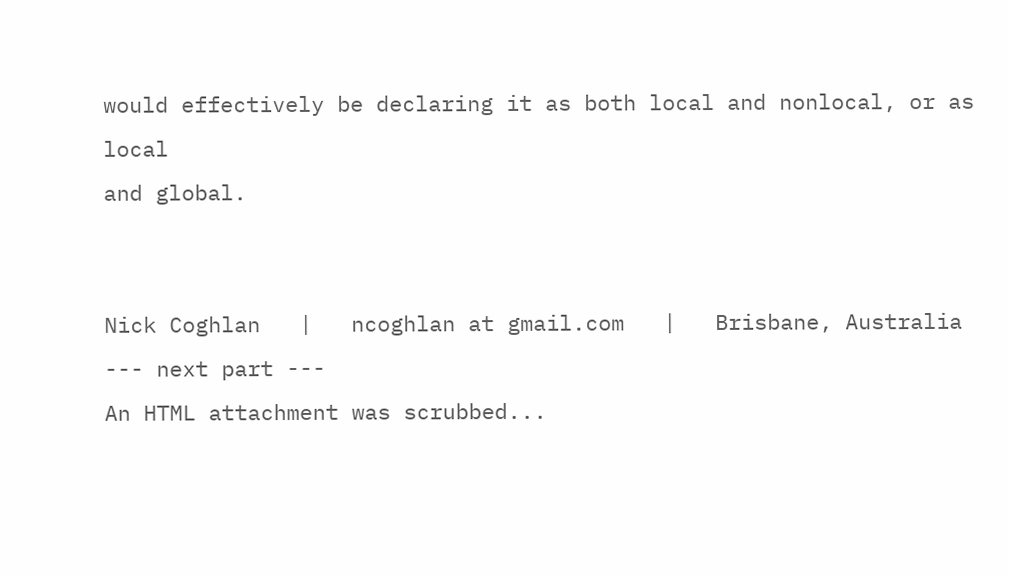would effectively be declaring it as both local and nonlocal, or as local
and global.


Nick Coghlan   |   ncoghlan at gmail.com   |   Brisbane, Australia
--- next part ---
An HTML attachment was scrubbed...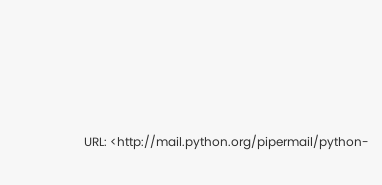URL: <http://mail.python.org/pipermail/python-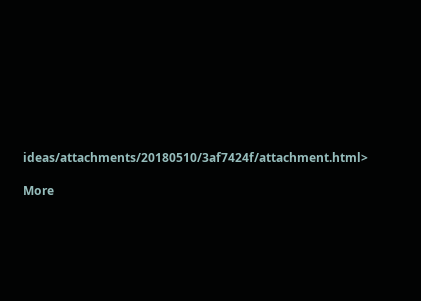ideas/attachments/20180510/3af7424f/attachment.html>

More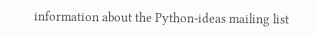information about the Python-ideas mailing list